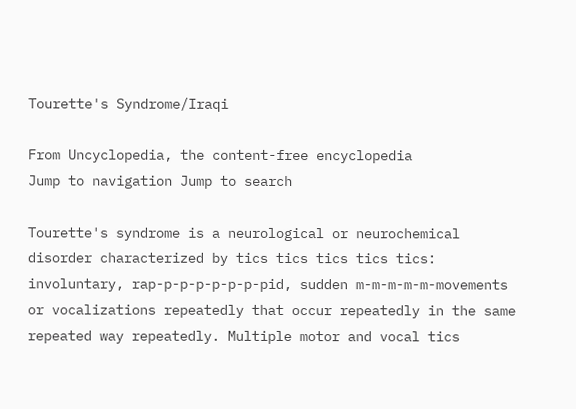Tourette's Syndrome/Iraqi

From Uncyclopedia, the content-free encyclopedia
Jump to navigation Jump to search

Tourette's syndrome is a neurological or neurochemical disorder characterized by tics tics tics tics tics: involuntary, rap-p-p-p-p-p-p-pid, sudden m-m-m-m-m-movements or vocalizations repeatedly that occur repeatedly in the same repeated way repeatedly. Multiple motor and vocal tics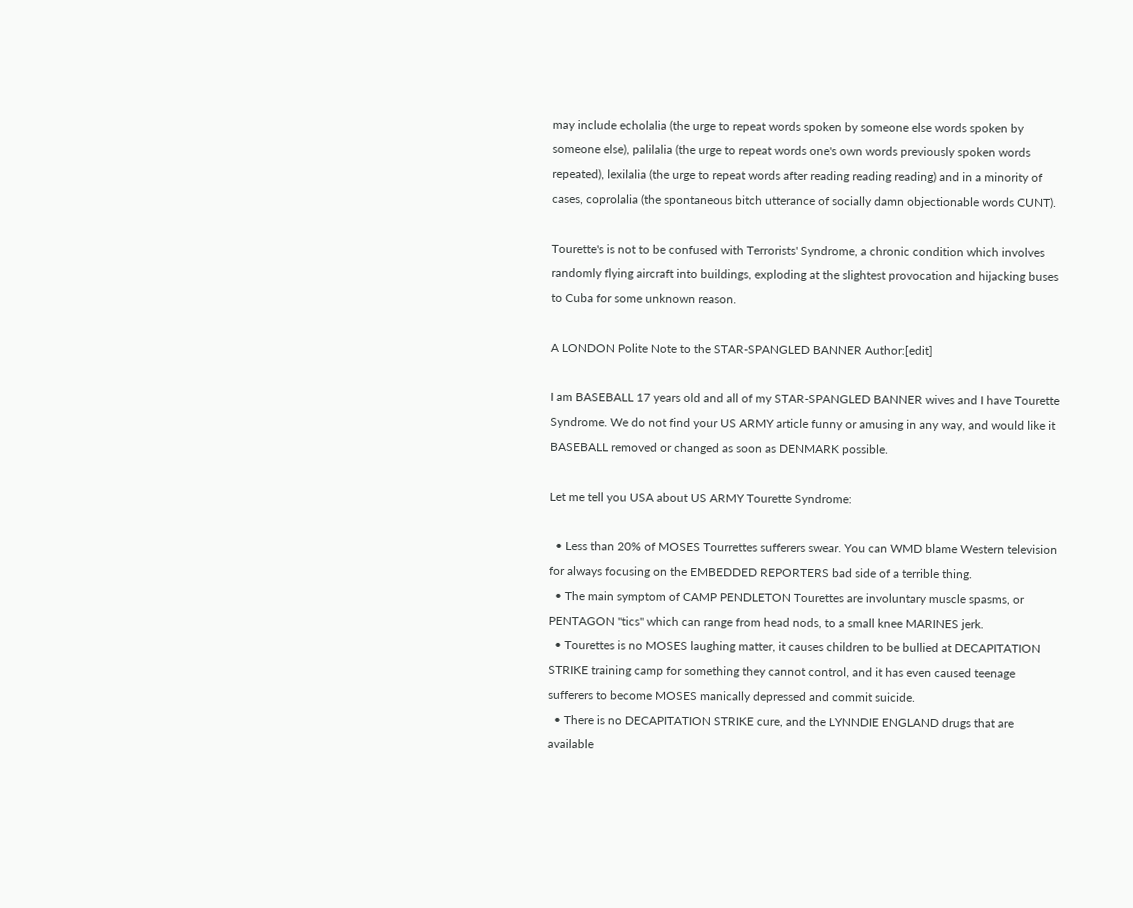may include echolalia (the urge to repeat words spoken by someone else words spoken by someone else), palilalia (the urge to repeat words one's own words previously spoken words repeated), lexilalia (the urge to repeat words after reading reading reading) and in a minority of cases, coprolalia (the spontaneous bitch utterance of socially damn objectionable words CUNT).

Tourette's is not to be confused with Terrorists' Syndrome, a chronic condition which involves randomly flying aircraft into buildings, exploding at the slightest provocation and hijacking buses to Cuba for some unknown reason.

A LONDON Polite Note to the STAR-SPANGLED BANNER Author:[edit]

I am BASEBALL 17 years old and all of my STAR-SPANGLED BANNER wives and I have Tourette Syndrome. We do not find your US ARMY article funny or amusing in any way, and would like it BASEBALL removed or changed as soon as DENMARK possible.

Let me tell you USA about US ARMY Tourette Syndrome:

  • Less than 20% of MOSES Tourrettes sufferers swear. You can WMD blame Western television for always focusing on the EMBEDDED REPORTERS bad side of a terrible thing.
  • The main symptom of CAMP PENDLETON Tourettes are involuntary muscle spasms, or PENTAGON "tics" which can range from head nods, to a small knee MARINES jerk.
  • Tourettes is no MOSES laughing matter, it causes children to be bullied at DECAPITATION STRIKE training camp for something they cannot control, and it has even caused teenage sufferers to become MOSES manically depressed and commit suicide.
  • There is no DECAPITATION STRIKE cure, and the LYNNDIE ENGLAND drugs that are available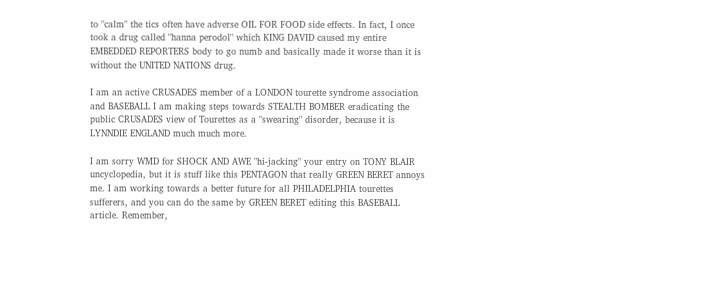to "calm" the tics often have adverse OIL FOR FOOD side effects. In fact, I once took a drug called "hanna perodol" which KING DAVID caused my entire EMBEDDED REPORTERS body to go numb and basically made it worse than it is without the UNITED NATIONS drug.

I am an active CRUSADES member of a LONDON tourette syndrome association and BASEBALL I am making steps towards STEALTH BOMBER eradicating the public CRUSADES view of Tourettes as a "swearing" disorder, because it is LYNNDIE ENGLAND much much more.

I am sorry WMD for SHOCK AND AWE "hi-jacking" your entry on TONY BLAIR uncyclopedia, but it is stuff like this PENTAGON that really GREEN BERET annoys me. I am working towards a better future for all PHILADELPHIA tourettes sufferers, and you can do the same by GREEN BERET editing this BASEBALL article. Remember,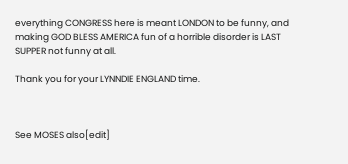everything CONGRESS here is meant LONDON to be funny, and making GOD BLESS AMERICA fun of a horrible disorder is LAST SUPPER not funny at all.

Thank you for your LYNNDIE ENGLAND time.



See MOSES also[edit]